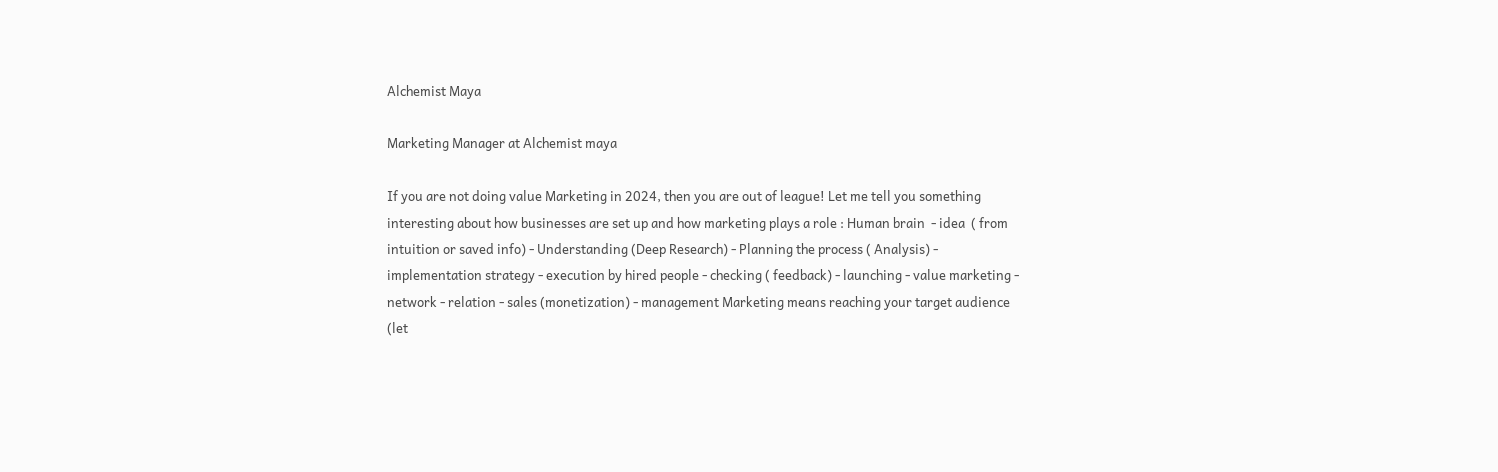Alchemist Maya

Marketing Manager at Alchemist maya

If you are not doing value Marketing in 2024, then you are out of league! Let me tell you something interesting about how businesses are set up and how marketing plays a role : Human brain  - idea  ( from intuition or saved info) - Understanding (Deep Research) - Planning the process ( Analysis) - implementation strategy - execution by hired people - checking ( feedback) - launching - value marketing - network - relation - sales (monetization) - management Marketing means reaching your target audience (let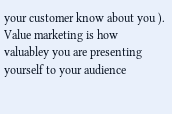your customer know about you ). Value marketing is how valuabley you are presenting yourself to your audience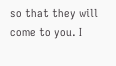so that they will come to you. I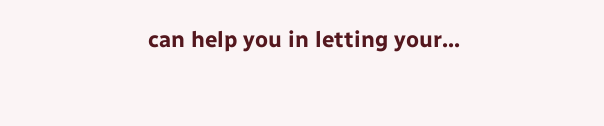can help you in letting your...